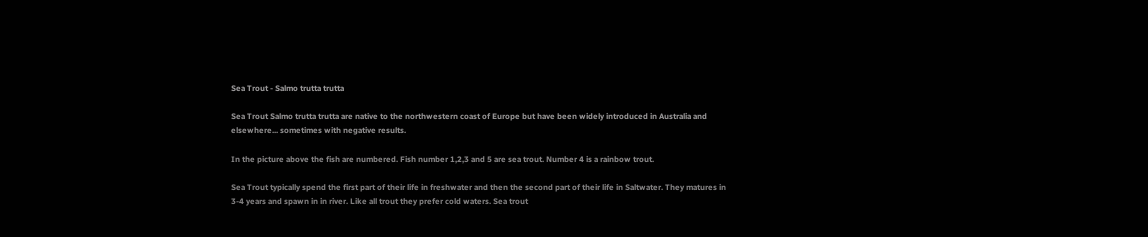Sea Trout - Salmo trutta trutta

Sea Trout Salmo trutta trutta are native to the northwestern coast of Europe but have been widely introduced in Australia and elsewhere... sometimes with negative results.

In the picture above the fish are numbered. Fish number 1,2,3 and 5 are sea trout. Number 4 is a rainbow trout.

Sea Trout typically spend the first part of their life in freshwater and then the second part of their life in Saltwater. They matures in 3-4 years and spawn in in river. Like all trout they prefer cold waters. Sea trout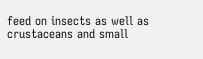feed on insects as well as crustaceans and small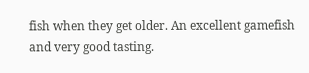fish when they get older. An excellent gamefish and very good tasting.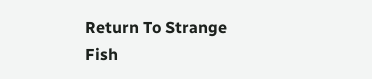Return To Strange Fish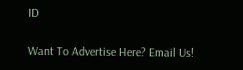ID

Want To Advertise Here? Email Us!